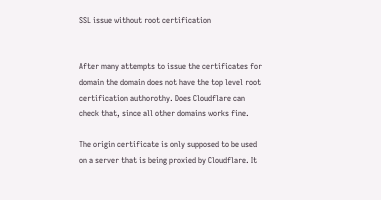SSL issue without root certification


After many attempts to issue the certificates for domain the domain does not have the top level root certification authorothy. Does Cloudflare can check that, since all other domains works fine.

The origin certificate is only supposed to be used on a server that is being proxied by Cloudflare. It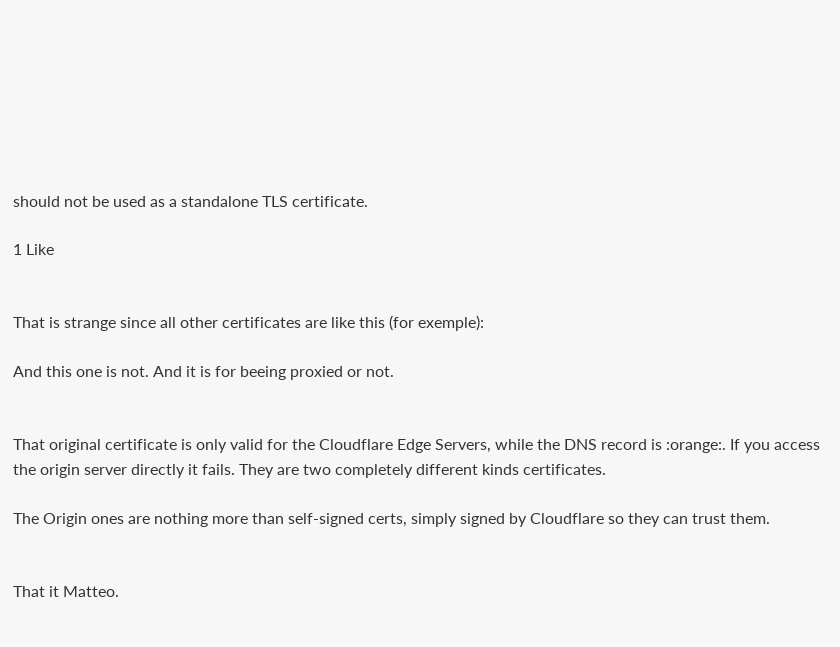should not be used as a standalone TLS certificate.

1 Like


That is strange since all other certificates are like this (for exemple):

And this one is not. And it is for beeing proxied or not.


That original certificate is only valid for the Cloudflare Edge Servers, while the DNS record is :orange:. If you access the origin server directly it fails. They are two completely different kinds certificates.

The Origin ones are nothing more than self-signed certs, simply signed by Cloudflare so they can trust them.


That it Matteo.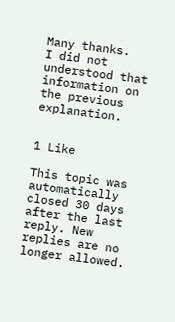Many thanks.
I did not understood that information on the previous explanation.


1 Like

This topic was automatically closed 30 days after the last reply. New replies are no longer allowed.